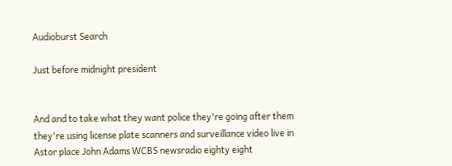Audioburst Search

Just before midnight president


And and to take what they want police they're going after them they're using license plate scanners and surveillance video live in Astor place John Adams WCBS newsradio eighty eight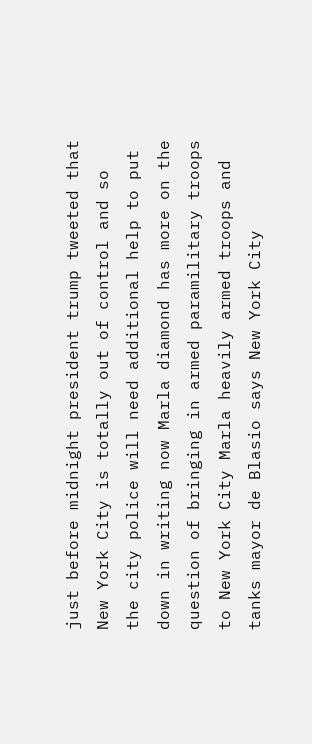just before midnight president trump tweeted that New York City is totally out of control and so the city police will need additional help to put down in writing now Marla diamond has more on the question of bringing in armed paramilitary troops to New York City Marla heavily armed troops and tanks mayor de Blasio says New York City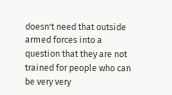doesn't need that outside armed forces into a question that they are not trained for people who can be very very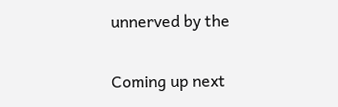unnerved by the

Coming up next